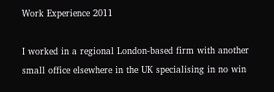Work Experience 2011

I worked in a regional London-based firm with another small office elsewhere in the UK specialising in no win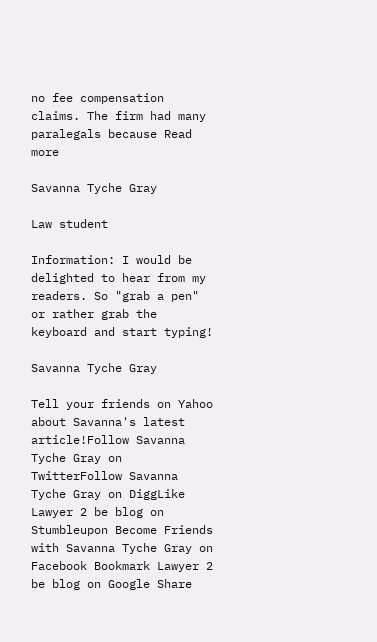no fee compensation claims. The firm had many paralegals because Read more

Savanna Tyche Gray

Law student

Information: I would be delighted to hear from my readers. So "grab a pen" or rather grab the keyboard and start typing!

Savanna Tyche Gray

Tell your friends on Yahoo about Savanna's latest article!Follow Savanna Tyche Gray on TwitterFollow Savanna Tyche Gray on DiggLike Lawyer 2 be blog on Stumbleupon Become Friends with Savanna Tyche Gray on Facebook Bookmark Lawyer 2 be blog on Google Share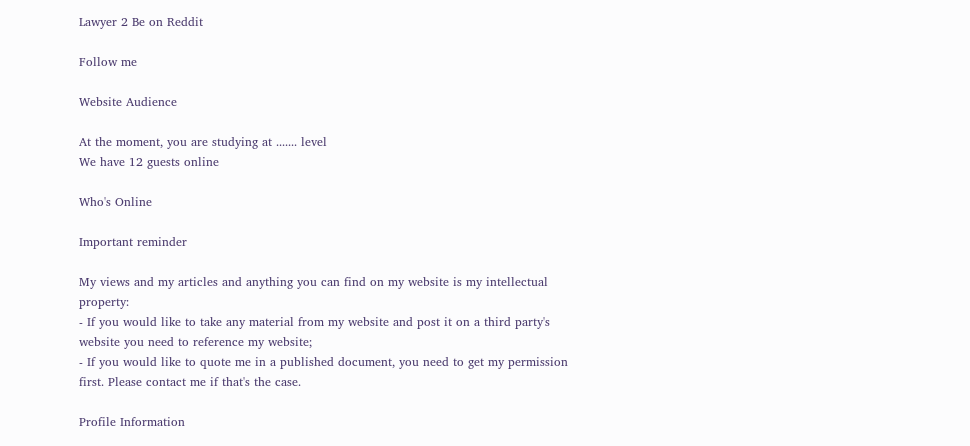Lawyer 2 Be on Reddit

Follow me

Website Audience

At the moment, you are studying at ....... level
We have 12 guests online

Who's Online

Important reminder

My views and my articles and anything you can find on my website is my intellectual property:
- If you would like to take any material from my website and post it on a third party's website you need to reference my website;
- If you would like to quote me in a published document, you need to get my permission first. Please contact me if that's the case.

Profile Information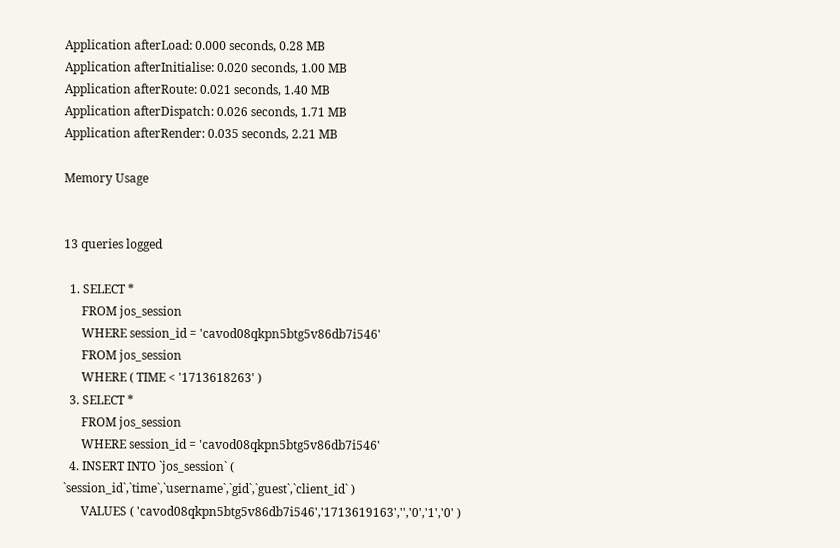Application afterLoad: 0.000 seconds, 0.28 MB
Application afterInitialise: 0.020 seconds, 1.00 MB
Application afterRoute: 0.021 seconds, 1.40 MB
Application afterDispatch: 0.026 seconds, 1.71 MB
Application afterRender: 0.035 seconds, 2.21 MB

Memory Usage


13 queries logged

  1. SELECT *
      FROM jos_session
      WHERE session_id = 'cavod08qkpn5btg5v86db7i546'
      FROM jos_session
      WHERE ( TIME < '1713618263' )
  3. SELECT *
      FROM jos_session
      WHERE session_id = 'cavod08qkpn5btg5v86db7i546'
  4. INSERT INTO `jos_session` ( `session_id`,`time`,`username`,`gid`,`guest`,`client_id` )
      VALUES ( 'cavod08qkpn5btg5v86db7i546','1713619163','','0','1','0' )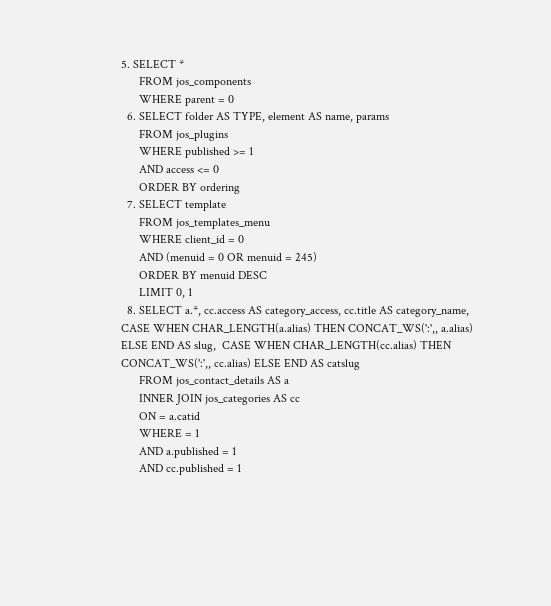5. SELECT *
      FROM jos_components
      WHERE parent = 0
  6. SELECT folder AS TYPE, element AS name, params
      FROM jos_plugins
      WHERE published >= 1
      AND access <= 0
      ORDER BY ordering
  7. SELECT template
      FROM jos_templates_menu
      WHERE client_id = 0
      AND (menuid = 0 OR menuid = 245)
      ORDER BY menuid DESC
      LIMIT 0, 1
  8. SELECT a.*, cc.access AS category_access, cc.title AS category_name,  CASE WHEN CHAR_LENGTH(a.alias) THEN CONCAT_WS(':',, a.alias) ELSE END AS slug,  CASE WHEN CHAR_LENGTH(cc.alias) THEN CONCAT_WS(':',, cc.alias) ELSE END AS catslug
      FROM jos_contact_details AS a
      INNER JOIN jos_categories AS cc
      ON = a.catid
      WHERE = 1
      AND a.published = 1
      AND cc.published = 1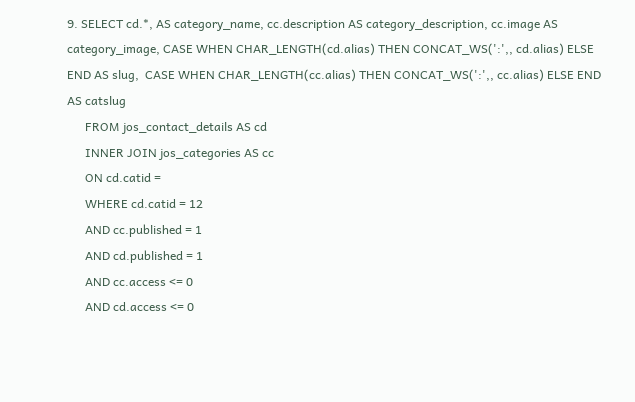9. SELECT cd.*, AS category_name, cc.description AS category_description, cc.image AS category_image, CASE WHEN CHAR_LENGTH(cd.alias) THEN CONCAT_WS(':',, cd.alias) ELSE END AS slug,  CASE WHEN CHAR_LENGTH(cc.alias) THEN CONCAT_WS(':',, cc.alias) ELSE END AS catslug
      FROM jos_contact_details AS cd
      INNER JOIN jos_categories AS cc
      ON cd.catid =
      WHERE cd.catid = 12
      AND cc.published = 1
      AND cd.published = 1
      AND cc.access <= 0
      AND cd.access <= 0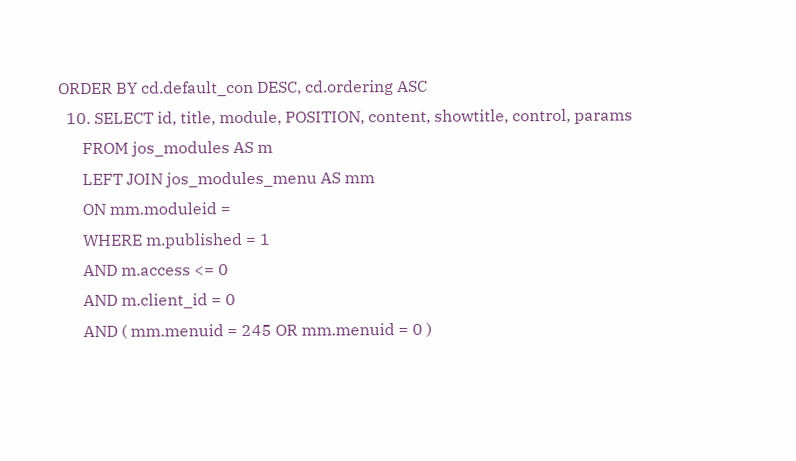ORDER BY cd.default_con DESC, cd.ordering ASC
  10. SELECT id, title, module, POSITION, content, showtitle, control, params
      FROM jos_modules AS m
      LEFT JOIN jos_modules_menu AS mm
      ON mm.moduleid =
      WHERE m.published = 1
      AND m.access <= 0
      AND m.client_id = 0
      AND ( mm.menuid = 245 OR mm.menuid = 0 )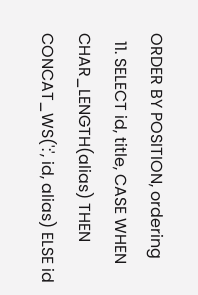ORDER BY POSITION, ordering
  11. SELECT id, title, CASE WHEN CHAR_LENGTH(alias) THEN CONCAT_WS(':', id, alias) ELSE id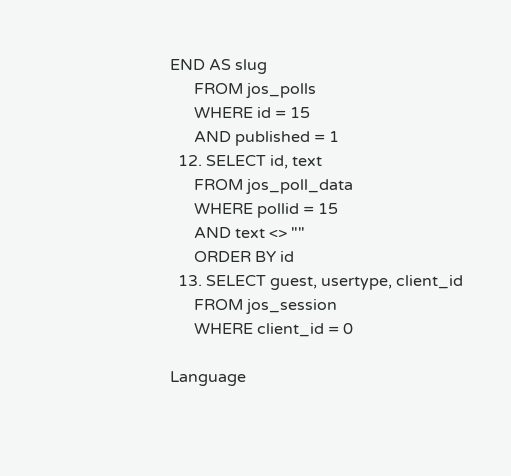END AS slug
      FROM jos_polls
      WHERE id = 15
      AND published = 1
  12. SELECT id, text
      FROM jos_poll_data
      WHERE pollid = 15
      AND text <> ""
      ORDER BY id
  13. SELECT guest, usertype, client_id
      FROM jos_session
      WHERE client_id = 0

Language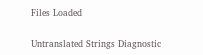Files Loaded

Untranslated Strings Diagnostic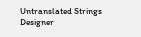Untranslated Strings Designer